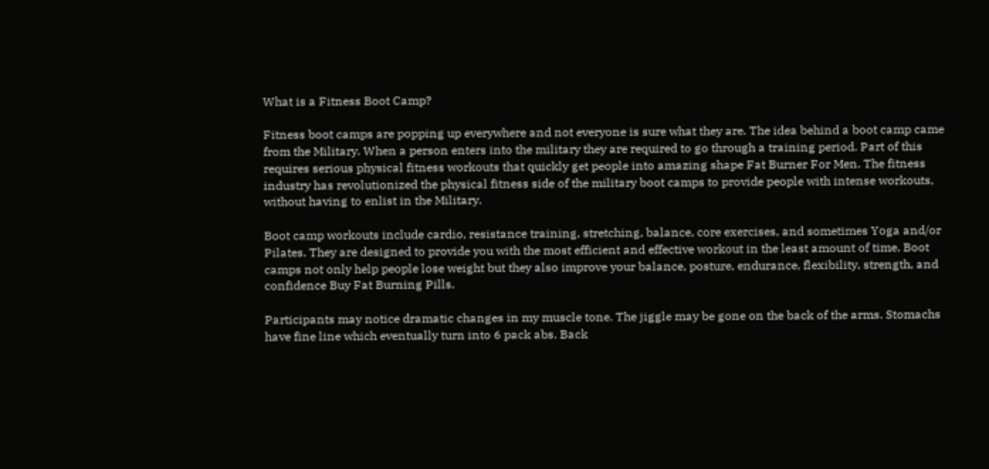What is a Fitness Boot Camp?

Fitness boot camps are popping up everywhere and not everyone is sure what they are. The idea behind a boot camp came from the Military. When a person enters into the military they are required to go through a training period. Part of this requires serious physical fitness workouts that quickly get people into amazing shape Fat Burner For Men. The fitness industry has revolutionized the physical fitness side of the military boot camps to provide people with intense workouts, without having to enlist in the Military.

Boot camp workouts include cardio, resistance training, stretching, balance, core exercises, and sometimes Yoga and/or Pilates. They are designed to provide you with the most efficient and effective workout in the least amount of time. Boot camps not only help people lose weight but they also improve your balance, posture, endurance, flexibility, strength, and confidence Buy Fat Burning Pills.

Participants may notice dramatic changes in my muscle tone. The jiggle may be gone on the back of the arms. Stomachs have fine line which eventually turn into 6 pack abs. Back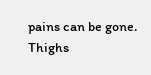pains can be gone. Thighs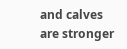and calves are stronger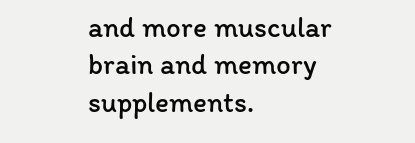and more muscular brain and memory supplements.